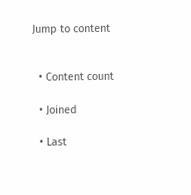Jump to content


  • Content count

  • Joined

  • Last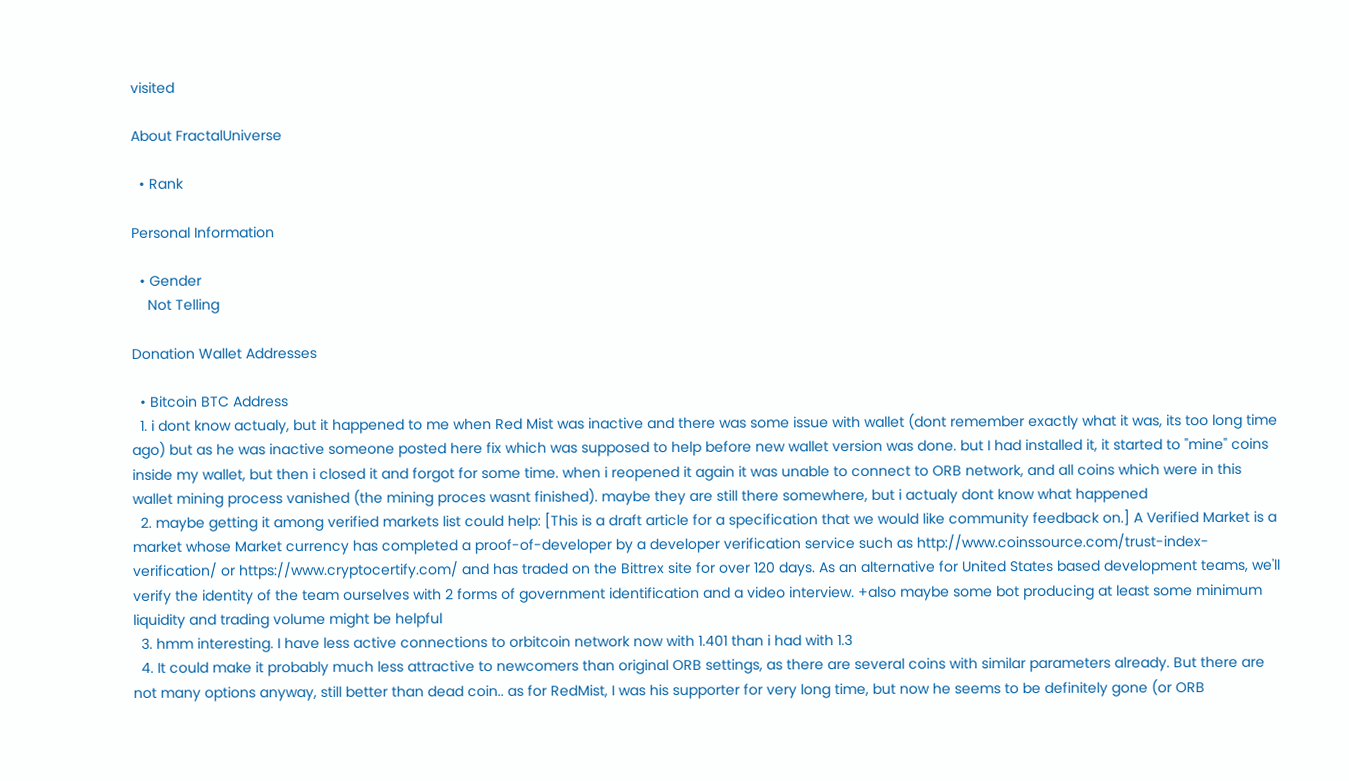visited

About FractalUniverse

  • Rank

Personal Information

  • Gender
    Not Telling

Donation Wallet Addresses

  • Bitcoin BTC Address
  1. i dont know actualy, but it happened to me when Red Mist was inactive and there was some issue with wallet (dont remember exactly what it was, its too long time ago) but as he was inactive someone posted here fix which was supposed to help before new wallet version was done. but I had installed it, it started to "mine" coins inside my wallet, but then i closed it and forgot for some time. when i reopened it again it was unable to connect to ORB network, and all coins which were in this wallet mining process vanished (the mining proces wasnt finished). maybe they are still there somewhere, but i actualy dont know what happened
  2. maybe getting it among verified markets list could help: [This is a draft article for a specification that we would like community feedback on.] A Verified Market is a market whose Market currency has completed a proof-of-developer by a developer verification service such as http://www.coinssource.com/trust-index-verification/ or https://www.cryptocertify.com/ and has traded on the Bittrex site for over 120 days. As an alternative for United States based development teams, we'll verify the identity of the team ourselves with 2 forms of government identification and a video interview. +also maybe some bot producing at least some minimum liquidity and trading volume might be helpful
  3. hmm interesting. I have less active connections to orbitcoin network now with 1.401 than i had with 1.3
  4. It could make it probably much less attractive to newcomers than original ORB settings, as there are several coins with similar parameters already. But there are not many options anyway, still better than dead coin.. as for RedMist, I was his supporter for very long time, but now he seems to be definitely gone (or ORB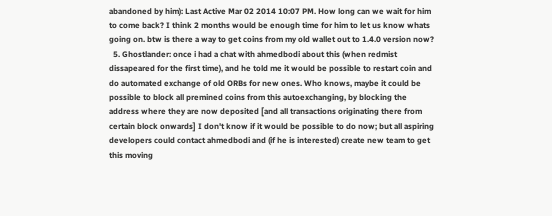abandoned by him): Last Active Mar 02 2014 10:07 PM. How long can we wait for him to come back? I think 2 months would be enough time for him to let us know whats going on. btw is there a way to get coins from my old wallet out to 1.4.0 version now?
  5. Ghostlander: once i had a chat with ahmedbodi about this (when redmist dissapeared for the first time), and he told me it would be possible to restart coin and do automated exchange of old ORBs for new ones. Who knows, maybe it could be possible to block all premined coins from this autoexchanging, by blocking the address where they are now deposited [and all transactions originating there from certain block onwards] I don't know if it would be possible to do now; but all aspiring developers could contact ahmedbodi and (if he is interested) create new team to get this moving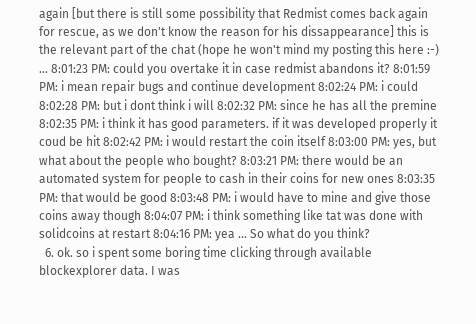again [but there is still some possibility that Redmist comes back again for rescue, as we don't know the reason for his dissappearance] this is the relevant part of the chat (hope he won't mind my posting this here :-) ... 8:01:23 PM: could you overtake it in case redmist abandons it? 8:01:59 PM: i mean repair bugs and continue development 8:02:24 PM: i could 8:02:28 PM: but i dont think i will 8:02:32 PM: since he has all the premine 8:02:35 PM: i think it has good parameters. if it was developed properly it coud be hit 8:02:42 PM: i would restart the coin itself 8:03:00 PM: yes, but what about the people who bought? 8:03:21 PM: there would be an automated system for people to cash in their coins for new ones 8:03:35 PM: that would be good 8:03:48 PM: i would have to mine and give those coins away though 8:04:07 PM: i think something like tat was done with solidcoins at restart 8:04:16 PM: yea ... So what do you think?
  6. ok. so i spent some boring time clicking through available blockexplorer data. I was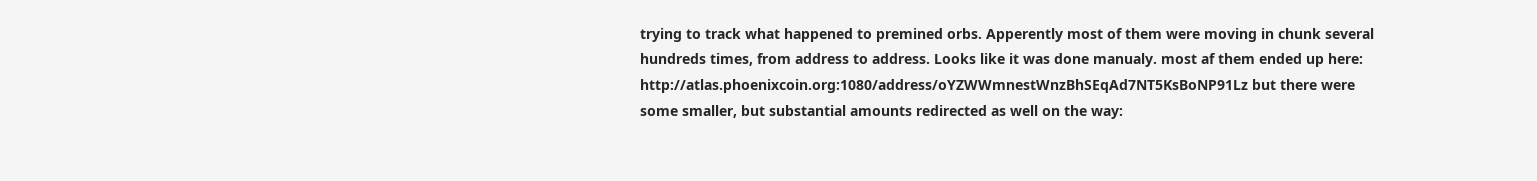trying to track what happened to premined orbs. Apperently most of them were moving in chunk several hundreds times, from address to address. Looks like it was done manualy. most af them ended up here: http://atlas.phoenixcoin.org:1080/address/oYZWWmnestWnzBhSEqAd7NT5KsBoNP91Lz but there were some smaller, but substantial amounts redirected as well on the way: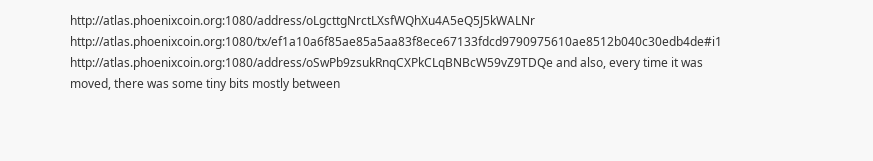http://atlas.phoenixcoin.org:1080/address/oLgcttgNrctLXsfWQhXu4A5eQ5J5kWALNr http://atlas.phoenixcoin.org:1080/tx/ef1a10a6f85ae85a5aa83f8ece67133fdcd9790975610ae8512b040c30edb4de#i1 http://atlas.phoenixcoin.org:1080/address/oSwPb9zsukRnqCXPkCLqBNBcW59vZ9TDQe and also, every time it was moved, there was some tiny bits mostly between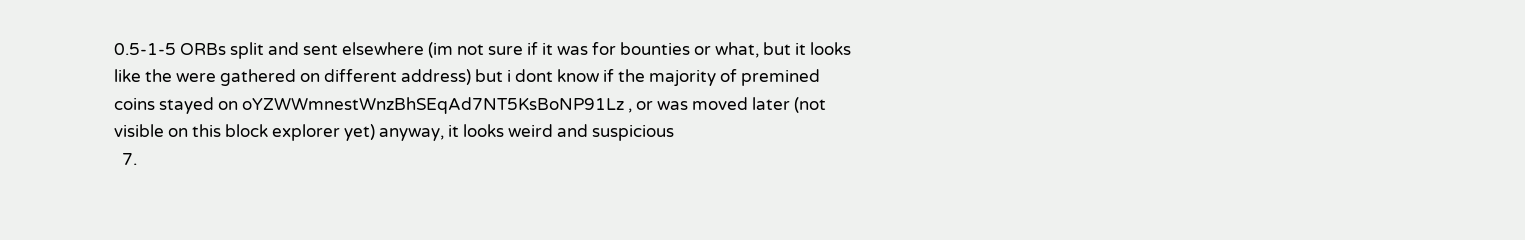0.5-1-5 ORBs split and sent elsewhere (im not sure if it was for bounties or what, but it looks like the were gathered on different address) but i dont know if the majority of premined coins stayed on oYZWWmnestWnzBhSEqAd7NT5KsBoNP91Lz , or was moved later (not visible on this block explorer yet) anyway, it looks weird and suspicious
  7.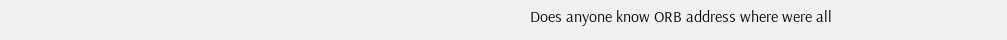Does anyone know ORB address where were all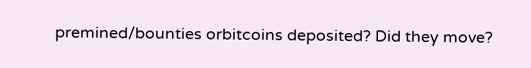premined/bounties orbitcoins deposited? Did they move?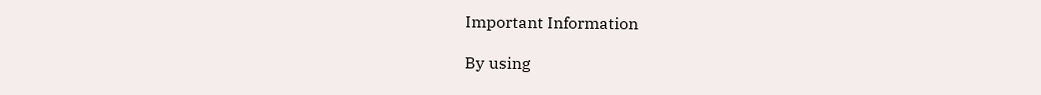Important Information

By using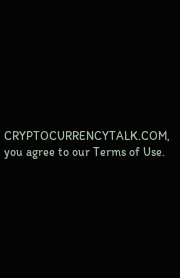CRYPTOCURRENCYTALK.COM, you agree to our Terms of Use.